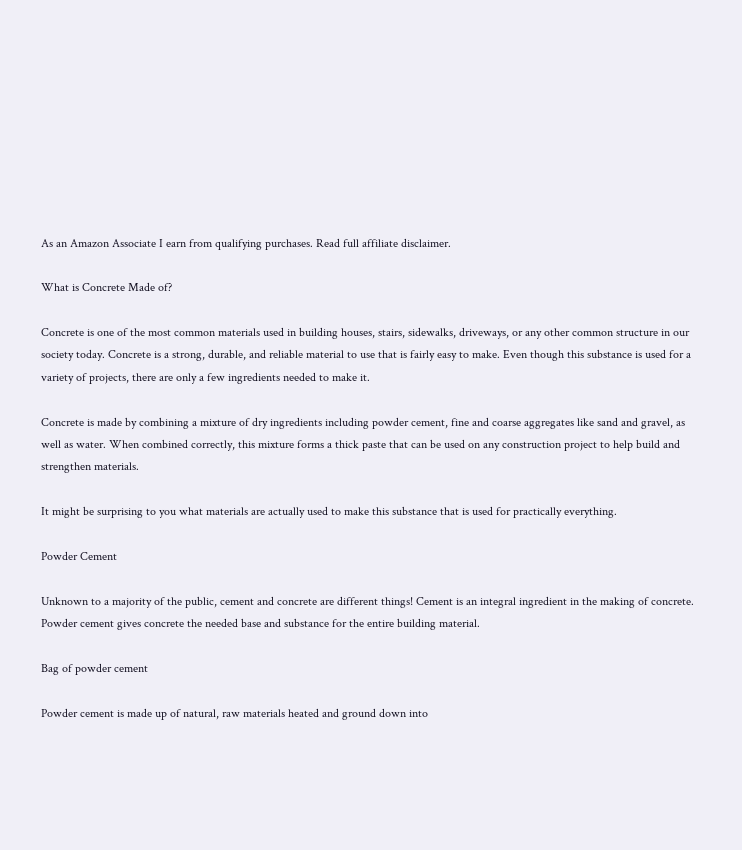As an Amazon Associate I earn from qualifying purchases. Read full affiliate disclaimer.

What is Concrete Made of?

Concrete is one of the most common materials used in building houses, stairs, sidewalks, driveways, or any other common structure in our society today. Concrete is a strong, durable, and reliable material to use that is fairly easy to make. Even though this substance is used for a variety of projects, there are only a few ingredients needed to make it.

Concrete is made by combining a mixture of dry ingredients including powder cement, fine and coarse aggregates like sand and gravel, as well as water. When combined correctly, this mixture forms a thick paste that can be used on any construction project to help build and strengthen materials.

It might be surprising to you what materials are actually used to make this substance that is used for practically everything.

Powder Cement

Unknown to a majority of the public, cement and concrete are different things! Cement is an integral ingredient in the making of concrete. Powder cement gives concrete the needed base and substance for the entire building material.

Bag of powder cement

Powder cement is made up of natural, raw materials heated and ground down into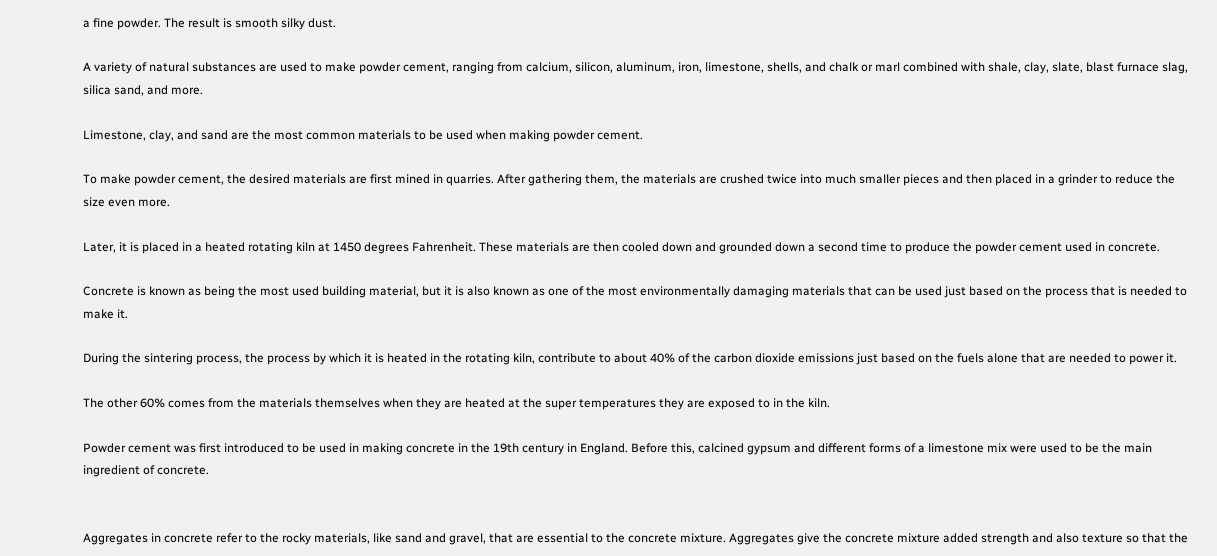a fine powder. The result is smooth silky dust.

A variety of natural substances are used to make powder cement, ranging from calcium, silicon, aluminum, iron, limestone, shells, and chalk or marl combined with shale, clay, slate, blast furnace slag, silica sand, and more.

Limestone, clay, and sand are the most common materials to be used when making powder cement.

To make powder cement, the desired materials are first mined in quarries. After gathering them, the materials are crushed twice into much smaller pieces and then placed in a grinder to reduce the size even more.

Later, it is placed in a heated rotating kiln at 1450 degrees Fahrenheit. These materials are then cooled down and grounded down a second time to produce the powder cement used in concrete.

Concrete is known as being the most used building material, but it is also known as one of the most environmentally damaging materials that can be used just based on the process that is needed to make it.

During the sintering process, the process by which it is heated in the rotating kiln, contribute to about 40% of the carbon dioxide emissions just based on the fuels alone that are needed to power it.

The other 60% comes from the materials themselves when they are heated at the super temperatures they are exposed to in the kiln.

Powder cement was first introduced to be used in making concrete in the 19th century in England. Before this, calcined gypsum and different forms of a limestone mix were used to be the main ingredient of concrete.


Aggregates in concrete refer to the rocky materials, like sand and gravel, that are essential to the concrete mixture. Aggregates give the concrete mixture added strength and also texture so that the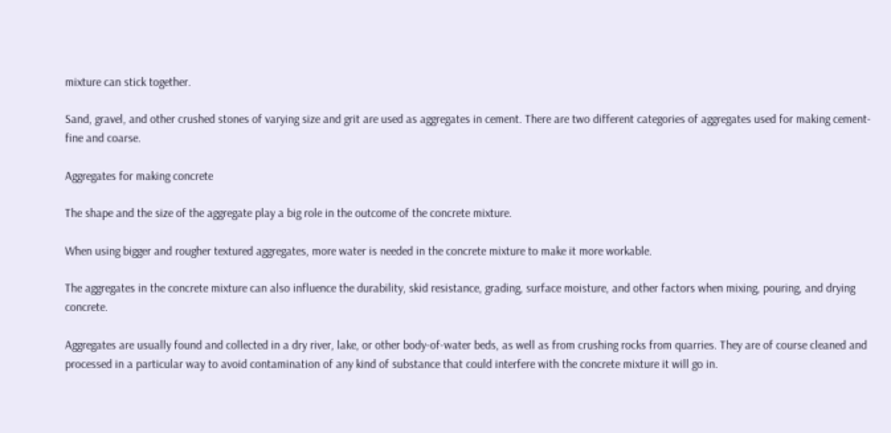mixture can stick together.

Sand, gravel, and other crushed stones of varying size and grit are used as aggregates in cement. There are two different categories of aggregates used for making cement- fine and coarse.

Aggregates for making concrete

The shape and the size of the aggregate play a big role in the outcome of the concrete mixture.

When using bigger and rougher textured aggregates, more water is needed in the concrete mixture to make it more workable.

The aggregates in the concrete mixture can also influence the durability, skid resistance, grading, surface moisture, and other factors when mixing, pouring, and drying concrete.

Aggregates are usually found and collected in a dry river, lake, or other body-of-water beds, as well as from crushing rocks from quarries. They are of course cleaned and processed in a particular way to avoid contamination of any kind of substance that could interfere with the concrete mixture it will go in.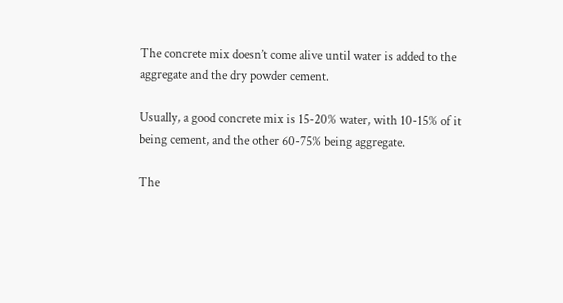The concrete mix doesn’t come alive until water is added to the aggregate and the dry powder cement.

Usually, a good concrete mix is 15-20% water, with 10-15% of it being cement, and the other 60-75% being aggregate.

The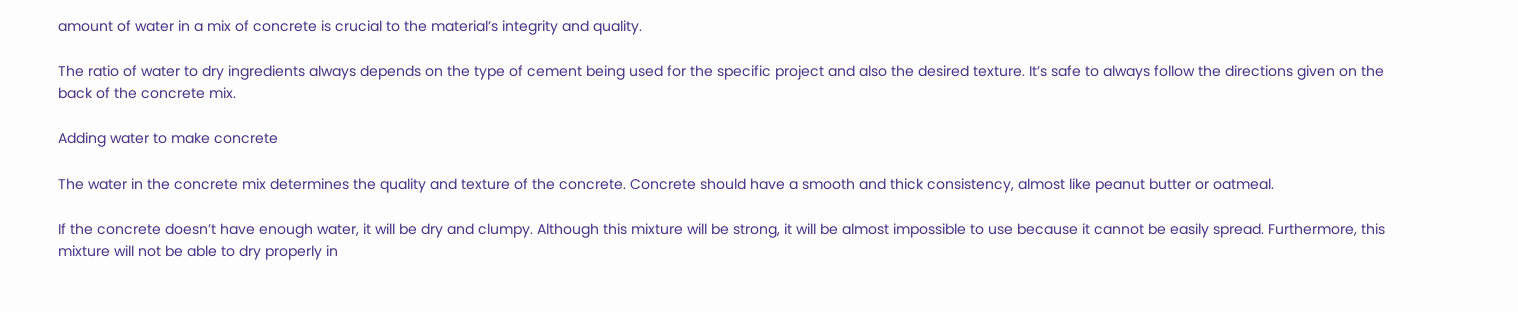amount of water in a mix of concrete is crucial to the material’s integrity and quality.

The ratio of water to dry ingredients always depends on the type of cement being used for the specific project and also the desired texture. It’s safe to always follow the directions given on the back of the concrete mix.

Adding water to make concrete

The water in the concrete mix determines the quality and texture of the concrete. Concrete should have a smooth and thick consistency, almost like peanut butter or oatmeal.

If the concrete doesn’t have enough water, it will be dry and clumpy. Although this mixture will be strong, it will be almost impossible to use because it cannot be easily spread. Furthermore, this mixture will not be able to dry properly in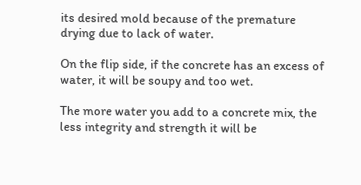its desired mold because of the premature drying due to lack of water.

On the flip side, if the concrete has an excess of water, it will be soupy and too wet.

The more water you add to a concrete mix, the less integrity and strength it will be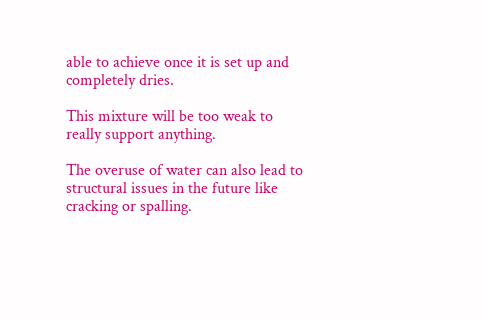able to achieve once it is set up and completely dries.

This mixture will be too weak to really support anything.

The overuse of water can also lead to structural issues in the future like cracking or spalling.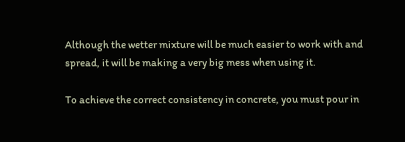Although the wetter mixture will be much easier to work with and spread, it will be making a very big mess when using it.

To achieve the correct consistency in concrete, you must pour in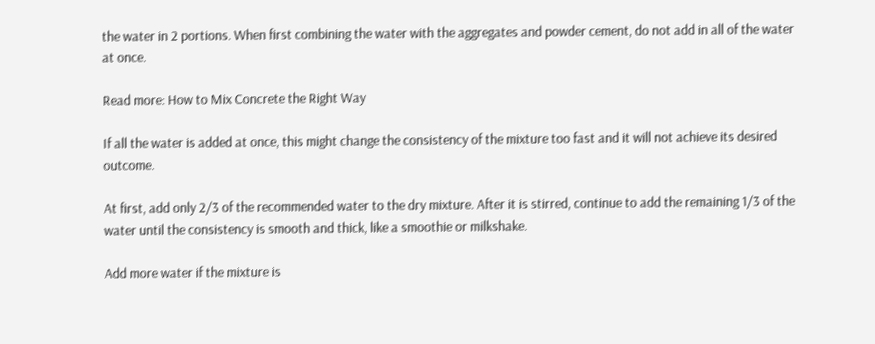the water in 2 portions. When first combining the water with the aggregates and powder cement, do not add in all of the water at once.

Read more: How to Mix Concrete the Right Way

If all the water is added at once, this might change the consistency of the mixture too fast and it will not achieve its desired outcome.

At first, add only 2/3 of the recommended water to the dry mixture. After it is stirred, continue to add the remaining 1/3 of the water until the consistency is smooth and thick, like a smoothie or milkshake.

Add more water if the mixture is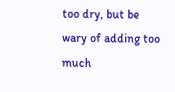too dry, but be wary of adding too much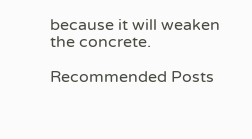because it will weaken the concrete.

Recommended Posts